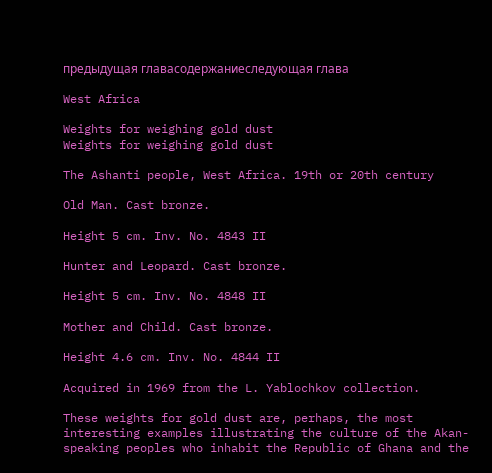предыдущая главасодержаниеследующая глава

West Africa

Weights for weighing gold dust
Weights for weighing gold dust

The Ashanti people, West Africa. 19th or 20th century

Old Man. Cast bronze.

Height 5 cm. Inv. No. 4843 II

Hunter and Leopard. Cast bronze.

Height 5 cm. Inv. No. 4848 II

Mother and Child. Cast bronze.

Height 4.6 cm. Inv. No. 4844 II

Acquired in 1969 from the L. Yablochkov collection.

These weights for gold dust are, perhaps, the most interesting examples illustrating the culture of the Akan-speaking peoples who inhabit the Republic of Ghana and the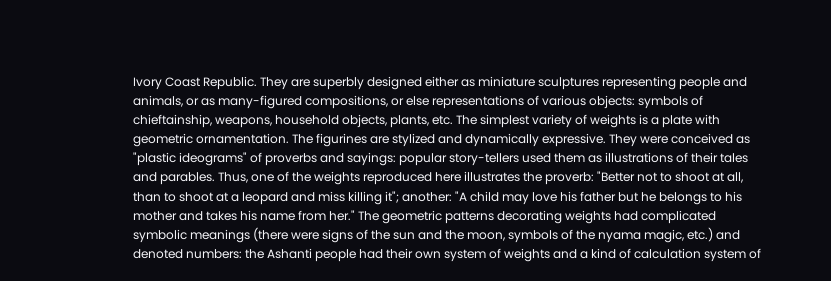Ivory Coast Republic. They are superbly designed either as miniature sculptures representing people and animals, or as many-figured compositions, or else representations of various objects: symbols of chieftainship, weapons, household objects, plants, etc. The simplest variety of weights is a plate with geometric ornamentation. The figurines are stylized and dynamically expressive. They were conceived as "plastic ideograms" of proverbs and sayings: popular story-tellers used them as illustrations of their tales and parables. Thus, one of the weights reproduced here illustrates the proverb: "Better not to shoot at all, than to shoot at a leopard and miss killing it"; another: "A child may love his father but he belongs to his mother and takes his name from her." The geometric patterns decorating weights had complicated symbolic meanings (there were signs of the sun and the moon, symbols of the nyama magic, etc.) and denoted numbers: the Ashanti people had their own system of weights and a kind of calculation system of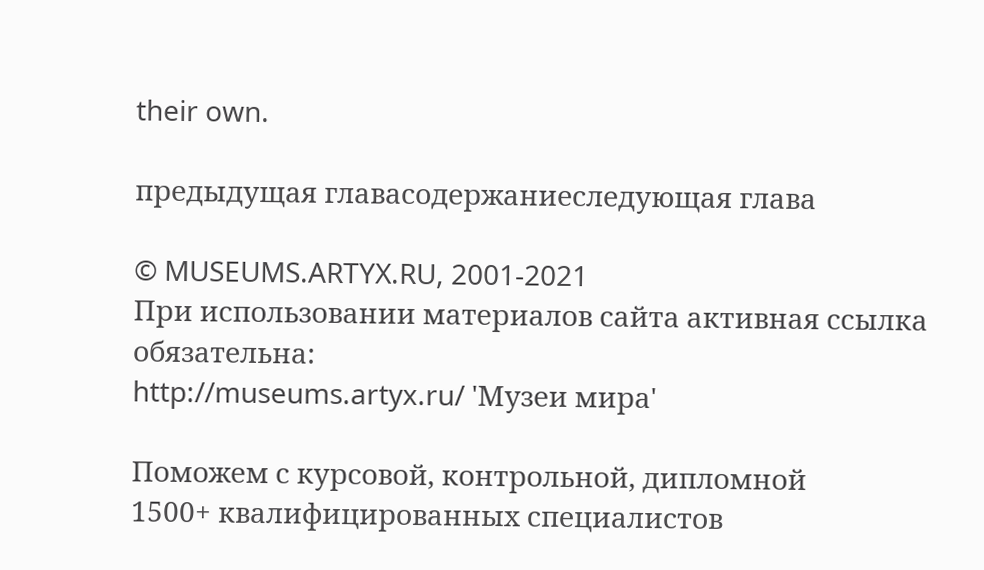their own.

предыдущая главасодержаниеследующая глава

© MUSEUMS.ARTYX.RU, 2001-2021
При использовании материалов сайта активная ссылка обязательна:
http://museums.artyx.ru/ 'Музеи мира'

Поможем с курсовой, контрольной, дипломной
1500+ квалифицированных специалистов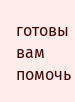готовы вам помочь